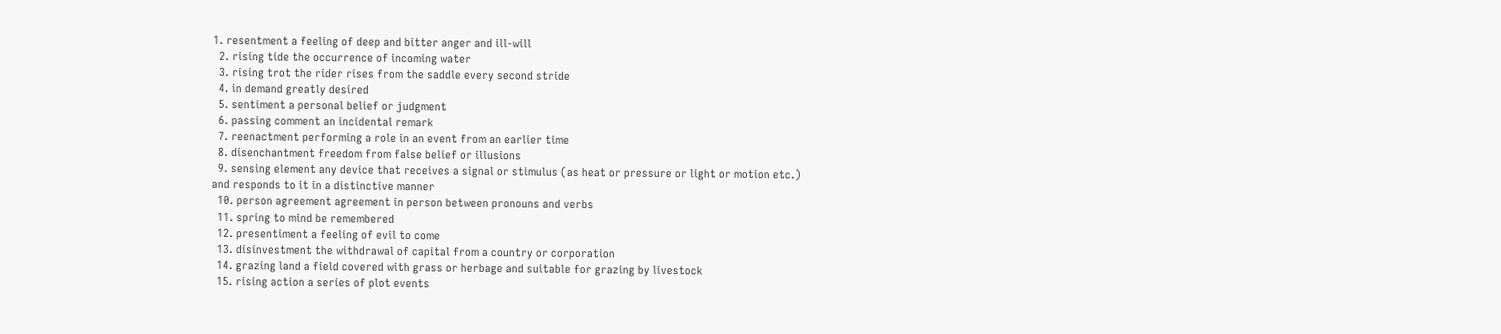1. resentment a feeling of deep and bitter anger and ill-will
  2. rising tide the occurrence of incoming water
  3. rising trot the rider rises from the saddle every second stride
  4. in demand greatly desired
  5. sentiment a personal belief or judgment
  6. passing comment an incidental remark
  7. reenactment performing a role in an event from an earlier time
  8. disenchantment freedom from false belief or illusions
  9. sensing element any device that receives a signal or stimulus (as heat or pressure or light or motion etc.) and responds to it in a distinctive manner
  10. person agreement agreement in person between pronouns and verbs
  11. spring to mind be remembered
  12. presentiment a feeling of evil to come
  13. disinvestment the withdrawal of capital from a country or corporation
  14. grazing land a field covered with grass or herbage and suitable for grazing by livestock
  15. rising action a series of plot events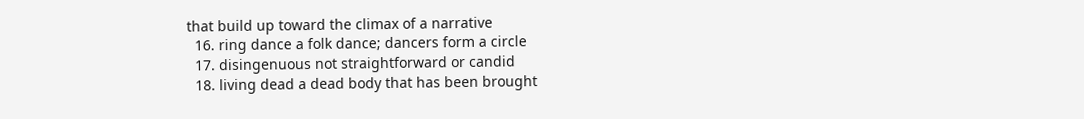that build up toward the climax of a narrative
  16. ring dance a folk dance; dancers form a circle
  17. disingenuous not straightforward or candid
  18. living dead a dead body that has been brought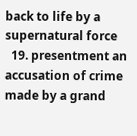back to life by a supernatural force
  19. presentment an accusation of crime made by a grand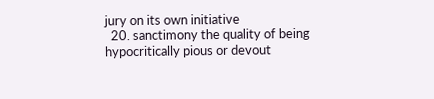jury on its own initiative
  20. sanctimony the quality of being hypocritically pious or devout